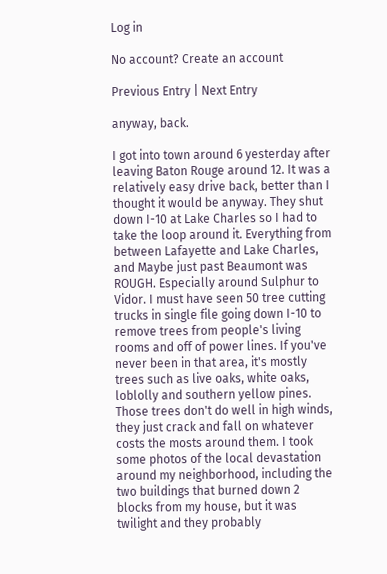Log in

No account? Create an account

Previous Entry | Next Entry

anyway, back.

I got into town around 6 yesterday after leaving Baton Rouge around 12. It was a relatively easy drive back, better than I thought it would be anyway. They shut down I-10 at Lake Charles so I had to take the loop around it. Everything from between Lafayette and Lake Charles, and Maybe just past Beaumont was ROUGH. Especially around Sulphur to Vidor. I must have seen 50 tree cutting trucks in single file going down I-10 to remove trees from people's living rooms and off of power lines. If you've never been in that area, it's mostly trees such as live oaks, white oaks, loblolly and southern yellow pines. Those trees don't do well in high winds, they just crack and fall on whatever costs the mosts around them. I took some photos of the local devastation around my neighborhood, including the two buildings that burned down 2 blocks from my house, but it was twilight and they probably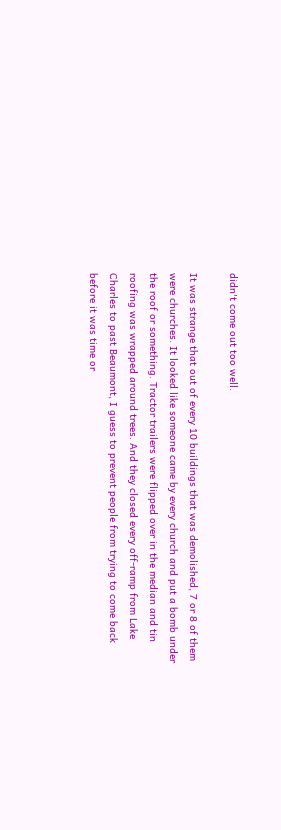didn't come out too well.

It was strange that out of every 10 buildings that was demolished, 7 or 8 of them were churches. It looked like someone came by every church and put a bomb under the roof or something. Tractor trailers were flipped over in the median and tin roofing was wrapped around trees. And they closed every off-ramp from Lake Charles to past Beaumont, I guess to prevent people from trying to come back before it was time or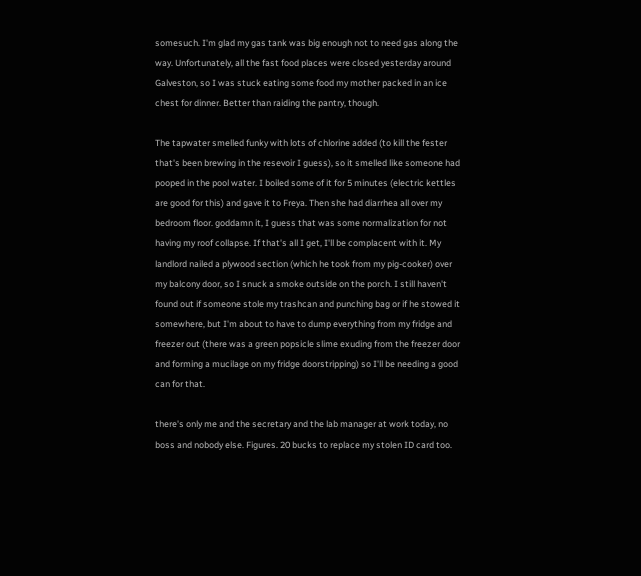somesuch. I'm glad my gas tank was big enough not to need gas along the way. Unfortunately, all the fast food places were closed yesterday around Galveston, so I was stuck eating some food my mother packed in an ice chest for dinner. Better than raiding the pantry, though.

The tapwater smelled funky with lots of chlorine added (to kill the fester that's been brewing in the resevoir I guess), so it smelled like someone had pooped in the pool water. I boiled some of it for 5 minutes (electric kettles are good for this) and gave it to Freya. Then she had diarrhea all over my bedroom floor. goddamn it, I guess that was some normalization for not having my roof collapse. If that's all I get, I'll be complacent with it. My landlord nailed a plywood section (which he took from my pig-cooker) over my balcony door, so I snuck a smoke outside on the porch. I still haven't found out if someone stole my trashcan and punching bag or if he stowed it somewhere, but I'm about to have to dump everything from my fridge and freezer out (there was a green popsicle slime exuding from the freezer door and forming a mucilage on my fridge doorstripping) so I'll be needing a good can for that.

there's only me and the secretary and the lab manager at work today, no boss and nobody else. Figures. 20 bucks to replace my stolen ID card too.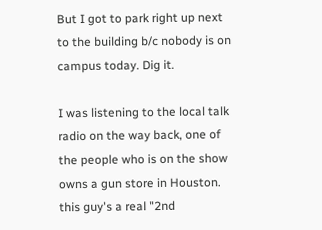But I got to park right up next to the building b/c nobody is on campus today. Dig it.

I was listening to the local talk radio on the way back, one of the people who is on the show owns a gun store in Houston. this guy's a real "2nd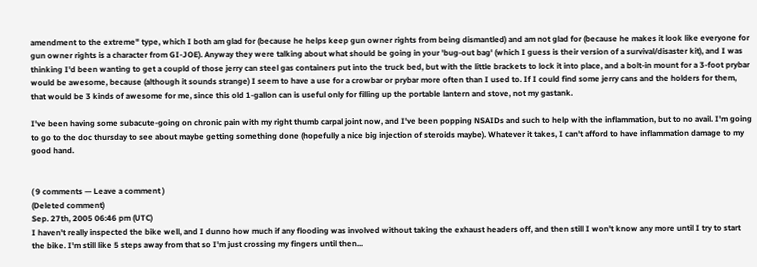amendment to the extreme" type, which I both am glad for (because he helps keep gun owner rights from being dismantled) and am not glad for (because he makes it look like everyone for gun owner rights is a character from GI-JOE). Anyway they were talking about what should be going in your 'bug-out bag' (which I guess is their version of a survival/disaster kit), and I was thinking I'd been wanting to get a coupld of those jerry can steel gas containers put into the truck bed, but with the little brackets to lock it into place, and a bolt-in mount for a 3-foot prybar would be awesome, because (although it sounds strange) I seem to have a use for a crowbar or prybar more often than I used to. If I could find some jerry cans and the holders for them, that would be 3 kinds of awesome for me, since this old 1-gallon can is useful only for filling up the portable lantern and stove, not my gastank.

I've been having some subacute-going on chronic pain with my right thumb carpal joint now, and I've been popping NSAIDs and such to help with the inflammation, but to no avail. I'm going to go to the doc thursday to see about maybe getting something done (hopefully a nice big injection of steroids maybe). Whatever it takes, I can't afford to have inflammation damage to my good hand.


( 9 comments — Leave a comment )
(Deleted comment)
Sep. 27th, 2005 06:46 pm (UTC)
I haven't really inspected the bike well, and I dunno how much if any flooding was involved without taking the exhaust headers off, and then still I won't know any more until I try to start the bike. I'm still like 5 steps away from that so I'm just crossing my fingers until then...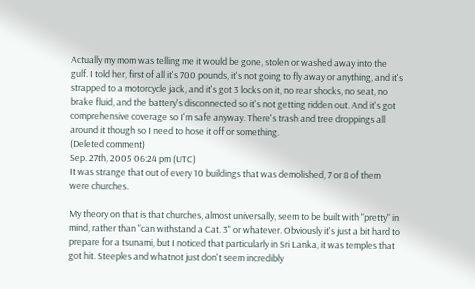Actually my mom was telling me it would be gone, stolen or washed away into the gulf. I told her, first of all it's 700 pounds, it's not going to fly away or anything, and it's strapped to a motorcycle jack, and it's got 3 locks on it, no rear shocks, no seat, no brake fluid, and the battery's disconnected so it's not getting ridden out. And it's got comprehensive coverage so I'm safe anyway. There's trash and tree droppings all around it though so I need to hose it off or something.
(Deleted comment)
Sep. 27th, 2005 06:24 pm (UTC)
It was strange that out of every 10 buildings that was demolished, 7 or 8 of them were churches.

My theory on that is that churches, almost universally, seem to be built with "pretty" in mind, rather than "can withstand a Cat. 3" or whatever. Obviously it's just a bit hard to prepare for a tsunami, but I noticed that particularly in Sri Lanka, it was temples that got hit. Steeples and whatnot just don't seem incredibly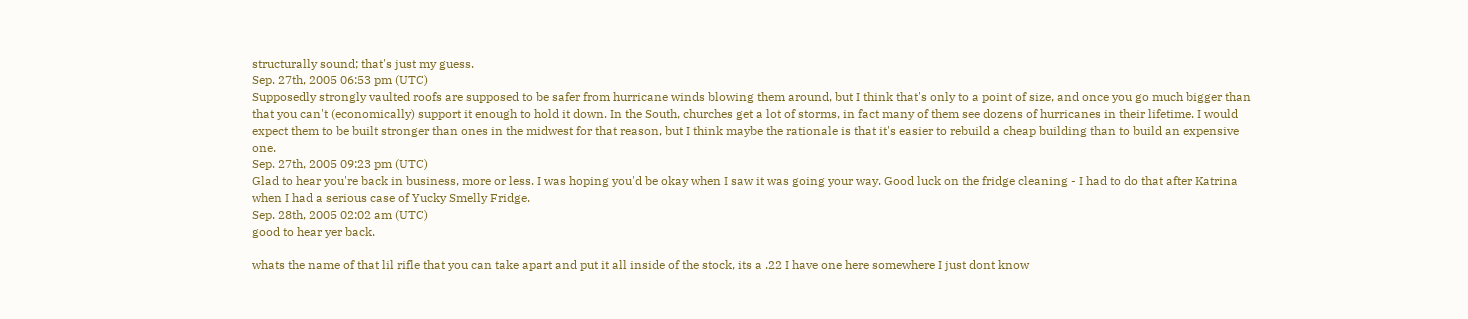structurally sound; that's just my guess.
Sep. 27th, 2005 06:53 pm (UTC)
Supposedly strongly vaulted roofs are supposed to be safer from hurricane winds blowing them around, but I think that's only to a point of size, and once you go much bigger than that you can't (economically) support it enough to hold it down. In the South, churches get a lot of storms, in fact many of them see dozens of hurricanes in their lifetime. I would expect them to be built stronger than ones in the midwest for that reason, but I think maybe the rationale is that it's easier to rebuild a cheap building than to build an expensive one.
Sep. 27th, 2005 09:23 pm (UTC)
Glad to hear you're back in business, more or less. I was hoping you'd be okay when I saw it was going your way. Good luck on the fridge cleaning - I had to do that after Katrina when I had a serious case of Yucky Smelly Fridge.
Sep. 28th, 2005 02:02 am (UTC)
good to hear yer back.

whats the name of that lil rifle that you can take apart and put it all inside of the stock, its a .22 I have one here somewhere I just dont know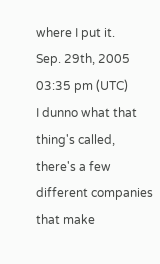where I put it.
Sep. 29th, 2005 03:35 pm (UTC)
I dunno what that thing's called, there's a few different companies that make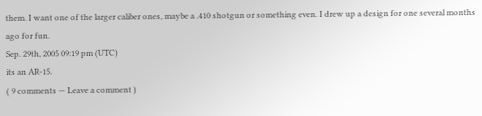them. I want one of the larger caliber ones, maybe a .410 shotgun or something even. I drew up a design for one several months ago for fun.
Sep. 29th, 2005 09:19 pm (UTC)
its an AR-15.
( 9 comments — Leave a comment )